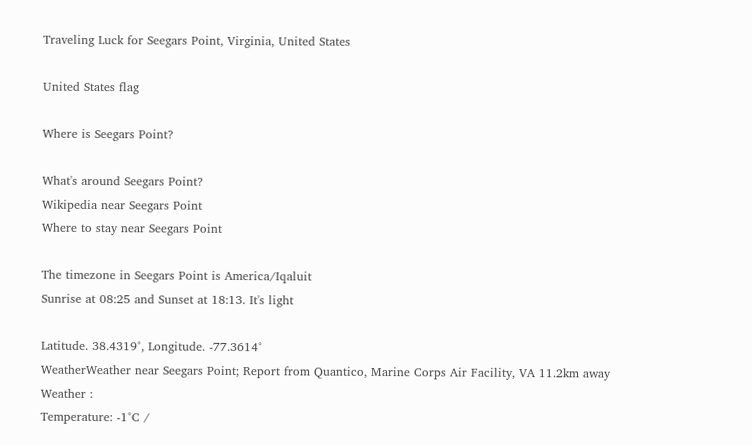Traveling Luck for Seegars Point, Virginia, United States

United States flag

Where is Seegars Point?

What's around Seegars Point?
Wikipedia near Seegars Point
Where to stay near Seegars Point

The timezone in Seegars Point is America/Iqaluit
Sunrise at 08:25 and Sunset at 18:13. It's light

Latitude. 38.4319°, Longitude. -77.3614°
WeatherWeather near Seegars Point; Report from Quantico, Marine Corps Air Facility, VA 11.2km away
Weather :
Temperature: -1°C /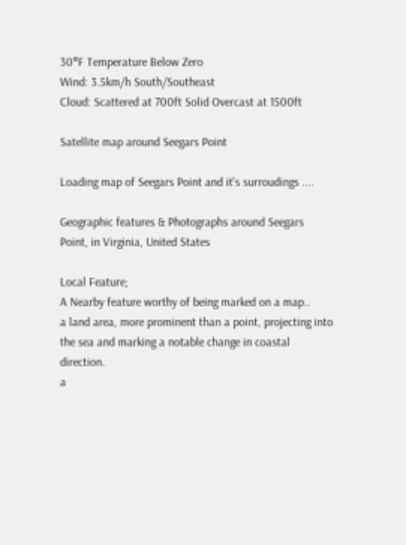30°F Temperature Below Zero
Wind: 3.5km/h South/Southeast
Cloud: Scattered at 700ft Solid Overcast at 1500ft

Satellite map around Seegars Point

Loading map of Seegars Point and it's surroudings ....

Geographic features & Photographs around Seegars Point, in Virginia, United States

Local Feature;
A Nearby feature worthy of being marked on a map..
a land area, more prominent than a point, projecting into the sea and marking a notable change in coastal direction.
a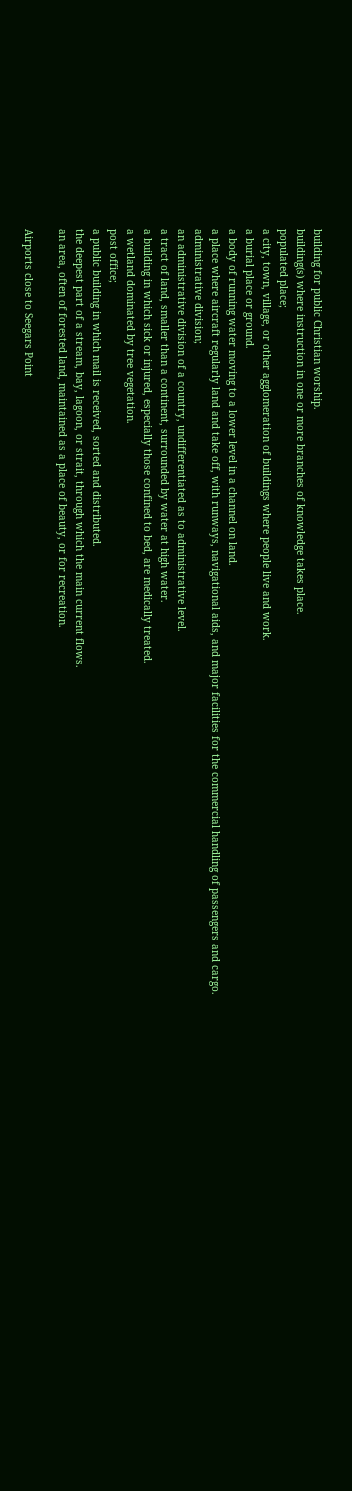building for public Christian worship.
building(s) where instruction in one or more branches of knowledge takes place.
populated place;
a city, town, village, or other agglomeration of buildings where people live and work.
a burial place or ground.
a body of running water moving to a lower level in a channel on land.
a place where aircraft regularly land and take off, with runways, navigational aids, and major facilities for the commercial handling of passengers and cargo.
administrative division;
an administrative division of a country, undifferentiated as to administrative level.
a tract of land, smaller than a continent, surrounded by water at high water.
a building in which sick or injured, especially those confined to bed, are medically treated.
a wetland dominated by tree vegetation.
post office;
a public building in which mail is received, sorted and distributed.
the deepest part of a stream, bay, lagoon, or strait, through which the main current flows.
an area, often of forested land, maintained as a place of beauty, or for recreation.

Airports close to Seegars Point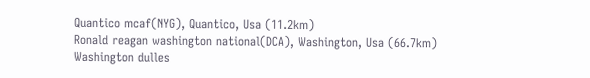Quantico mcaf(NYG), Quantico, Usa (11.2km)
Ronald reagan washington national(DCA), Washington, Usa (66.7km)
Washington dulles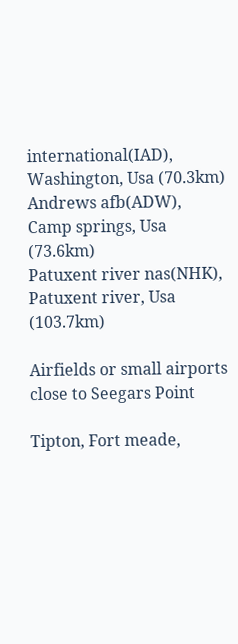international(IAD), Washington, Usa (70.3km)
Andrews afb(ADW), Camp springs, Usa (73.6km)
Patuxent river nas(NHK), Patuxent river, Usa (103.7km)

Airfields or small airports close to Seegars Point

Tipton, Fort meade,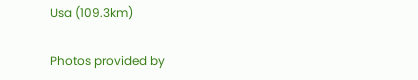Usa (109.3km)

Photos provided by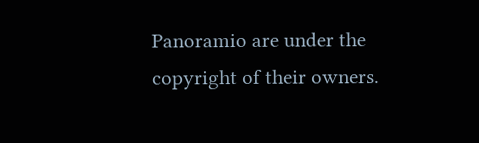Panoramio are under the copyright of their owners.